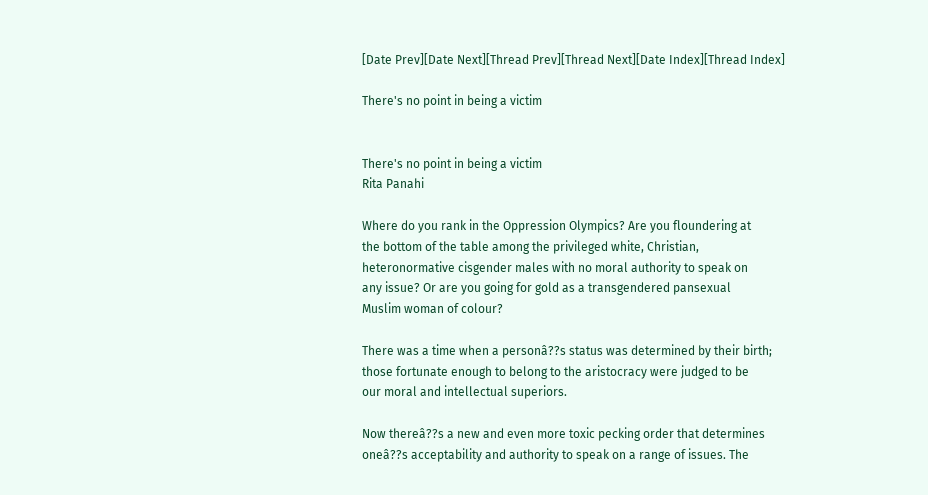[Date Prev][Date Next][Thread Prev][Thread Next][Date Index][Thread Index]

There's no point in being a victim


There's no point in being a victim
Rita Panahi

Where do you rank in the Oppression Olympics? Are you floundering at
the bottom of the table among the privileged white, Christian,
heteronormative cisgender males with no moral authority to speak on
any issue? Or are you going for gold as a transgendered pansexual
Muslim woman of colour?

There was a time when a personâ??s status was determined by their birth;
those fortunate enough to belong to the aristocracy were judged to be
our moral and intellectual superiors.

Now thereâ??s a new and even more toxic pecking order that determines
oneâ??s acceptability and authority to speak on a range of issues. The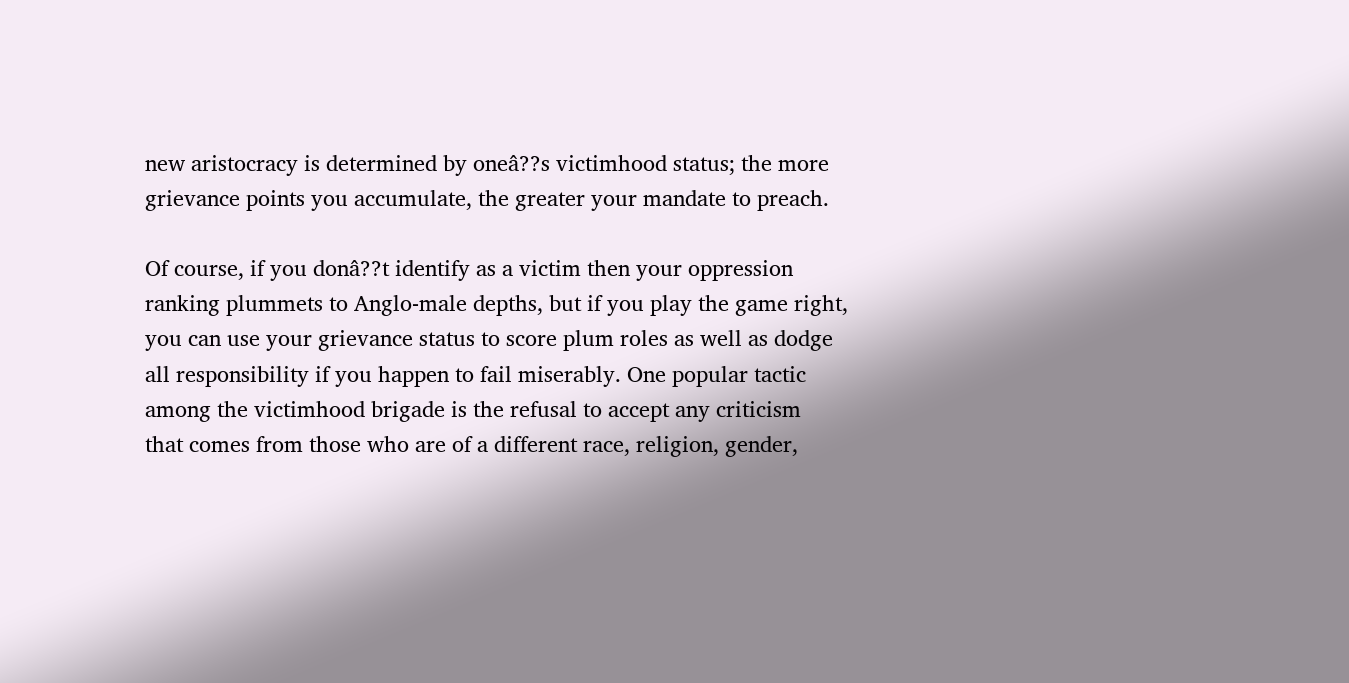new aristocracy is determined by oneâ??s victimhood status; the more
grievance points you accumulate, the greater your mandate to preach.

Of course, if you donâ??t identify as a victim then your oppression
ranking plummets to Anglo-male depths, but if you play the game right,
you can use your grievance status to score plum roles as well as dodge
all responsibility if you happen to fail miserably. One popular tactic
among the victimhood brigade is the refusal to accept any criticism
that comes from those who are of a different race, religion, gender,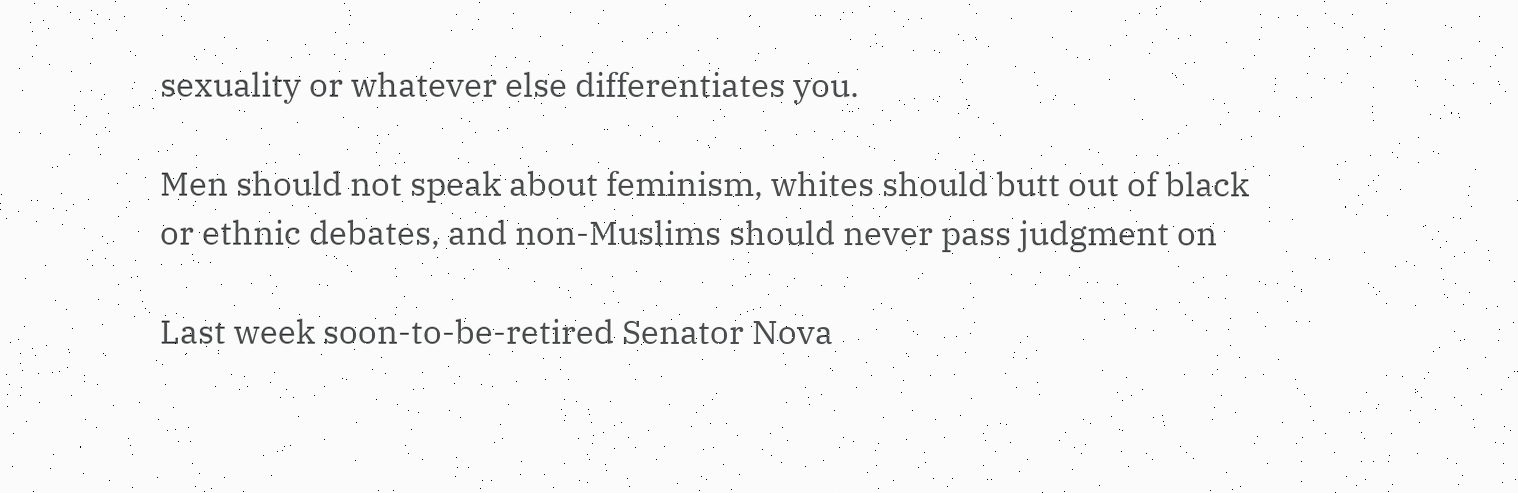sexuality or whatever else differentiates you.

Men should not speak about feminism, whites should butt out of black
or ethnic debates, and non-Muslims should never pass judgment on

Last week soon-to-be-retired Senator Nova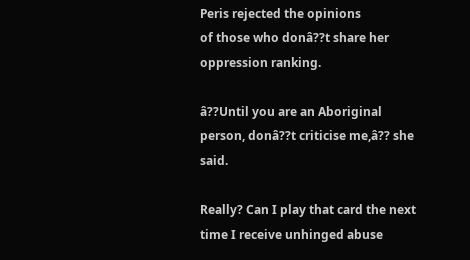Peris rejected the opinions
of those who donâ??t share her oppression ranking.

â??Until you are an Aboriginal person, donâ??t criticise me,â?? she said.

Really? Can I play that card the next time I receive unhinged abuse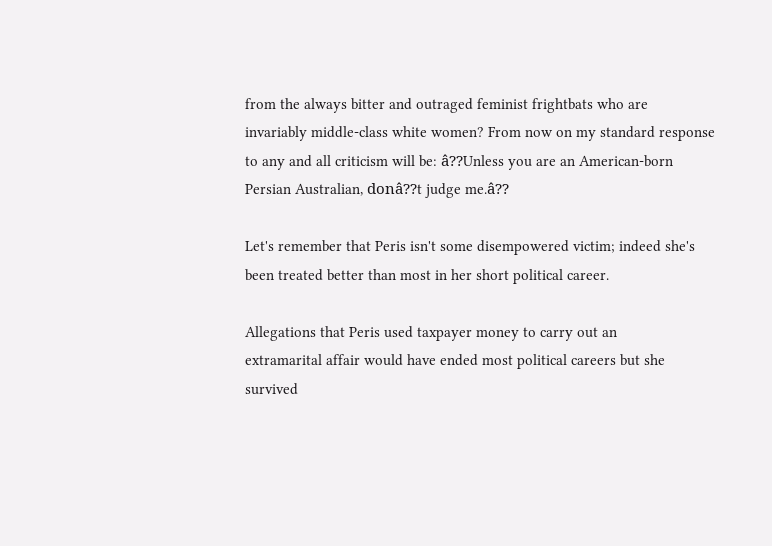from the always bitter and outraged feminist frightbats who are
invariably middle-class white women? From now on my standard response
to any and all criticism will be: â??Unless you are an American-born
Persian Australian, donâ??t judge me.â??

Let's remember that Peris isn't some disempowered victim; indeed she's
been treated better than most in her short political career.

Allegations that Peris used taxpayer money to carry out an
extramarital affair would have ended most political careers but she
survived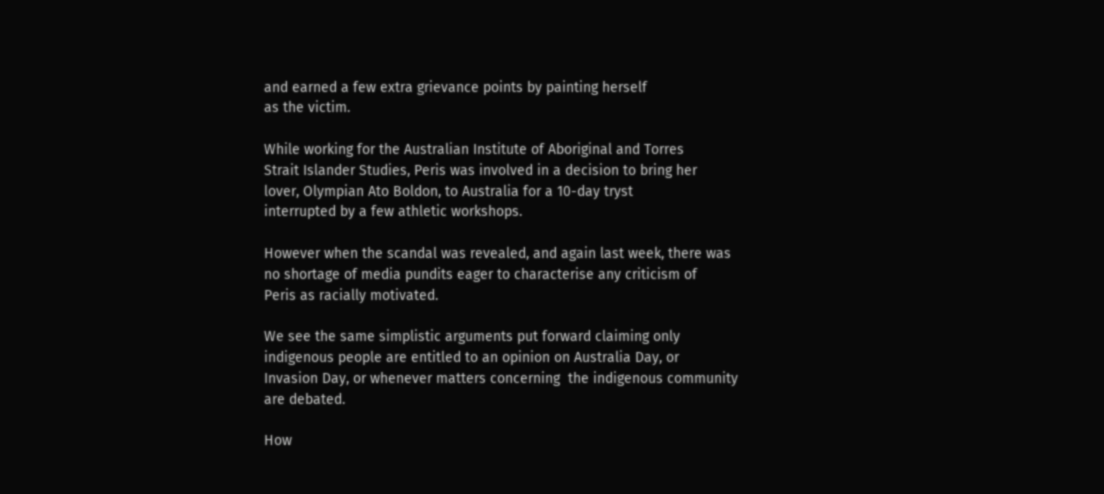and earned a few extra grievance points by painting herself
as the victim.

While working for the Australian Institute of Aboriginal and Torres
Strait Islander Studies, Peris was involved in a decision to bring her
lover, Olympian Ato Boldon, to Australia for a 10-day tryst
interrupted by a few athletic workshops.

However when the scandal was revealed, and again last week, there was
no shortage of media pundits eager to characterise any criticism of
Peris as racially motivated.

We see the same simplistic arguments put forward claiming only
indigenous people are entitled to an opinion on Australia Day, or
Invasion Day, or whenever matters concerning  the indigenous community
are debated.

How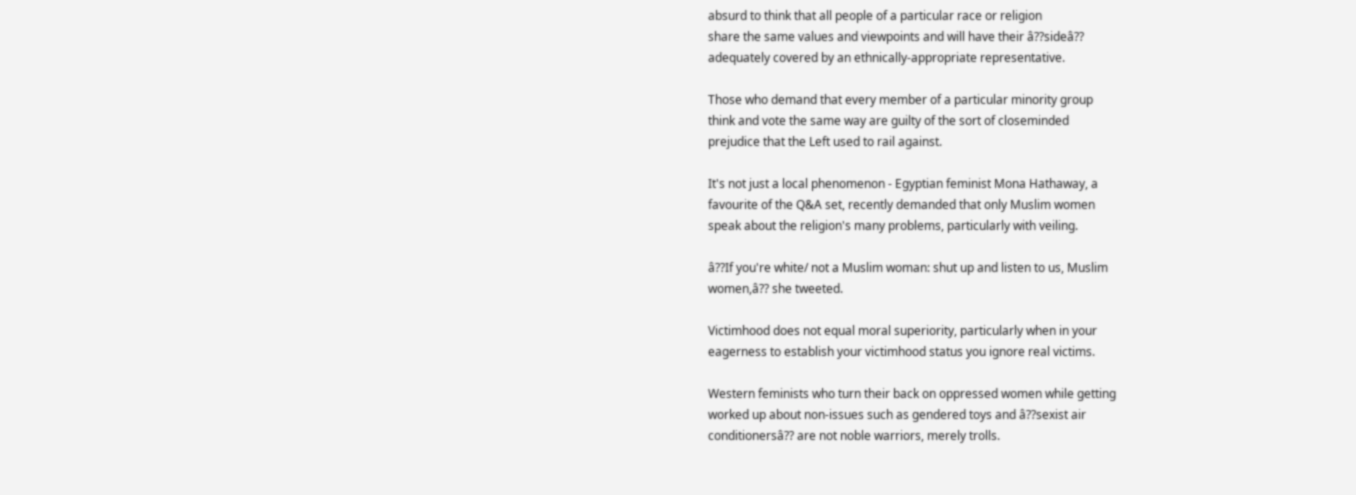absurd to think that all people of a particular race or religion
share the same values and viewpoints and will have their â??sideâ??
adequately covered by an ethnically-appropriate representative.

Those who demand that every member of a particular minority group
think and vote the same way are guilty of the sort of closeminded
prejudice that the Left used to rail against.

It's not just a local phenomenon - Egyptian feminist Mona Hathaway, a
favourite of the Q&A set, recently demanded that only Muslim women
speak about the religion's many problems, particularly with veiling.

â??If you're white/ not a Muslim woman: shut up and listen to us, Muslim
women,â?? she tweeted.

Victimhood does not equal moral superiority, particularly when in your
eagerness to establish your victimhood status you ignore real victims.

Western feminists who turn their back on oppressed women while getting
worked up about non-issues such as gendered toys and â??sexist air
conditionersâ?? are not noble warriors, merely trolls.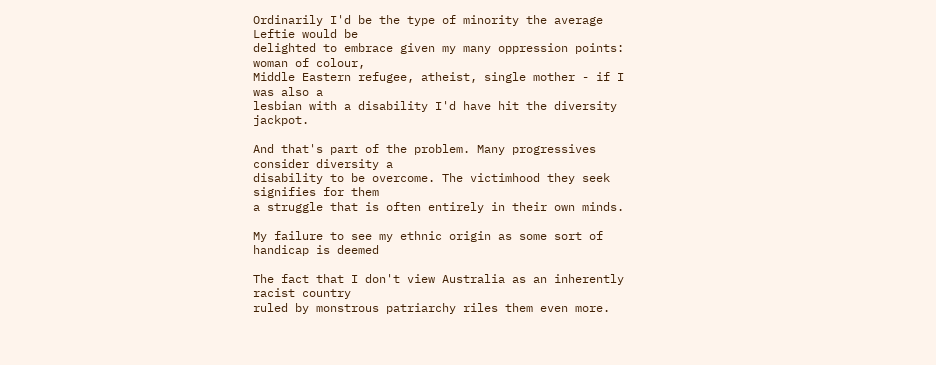Ordinarily I'd be the type of minority the average Leftie would be
delighted to embrace given my many oppression points: woman of colour,
Middle Eastern refugee, atheist, single mother - if I was also a
lesbian with a disability I'd have hit the diversity jackpot.

And that's part of the problem. Many progressives consider diversity a
disability to be overcome. The victimhood they seek signifies for them
a struggle that is often entirely in their own minds.

My failure to see my ethnic origin as some sort of handicap is deemed

The fact that I don't view Australia as an inherently racist country
ruled by monstrous patriarchy riles them even more.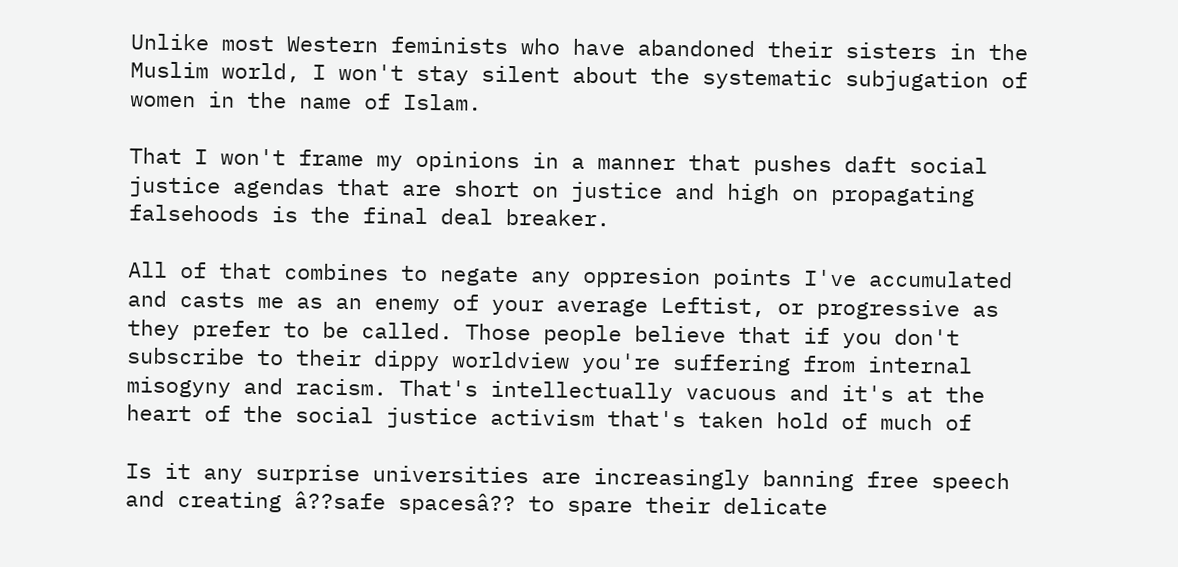Unlike most Western feminists who have abandoned their sisters in the
Muslim world, I won't stay silent about the systematic subjugation of
women in the name of Islam.

That I won't frame my opinions in a manner that pushes daft social
justice agendas that are short on justice and high on propagating
falsehoods is the final deal breaker.

All of that combines to negate any oppresion points I've accumulated
and casts me as an enemy of your average Leftist, or progressive as
they prefer to be called. Those people believe that if you don't
subscribe to their dippy worldview you're suffering from internal
misogyny and racism. That's intellectually vacuous and it's at the
heart of the social justice activism that's taken hold of much of

Is it any surprise universities are increasingly banning free speech
and creating â??safe spacesâ?? to spare their delicate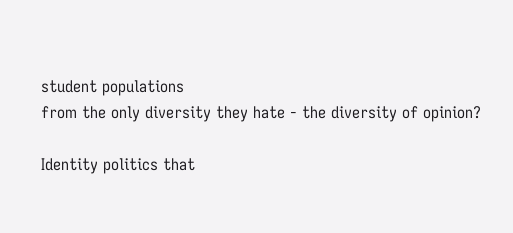student populations
from the only diversity they hate - the diversity of opinion?

Identity politics that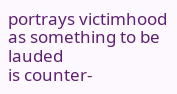portrays victimhood as something to be lauded
is counter-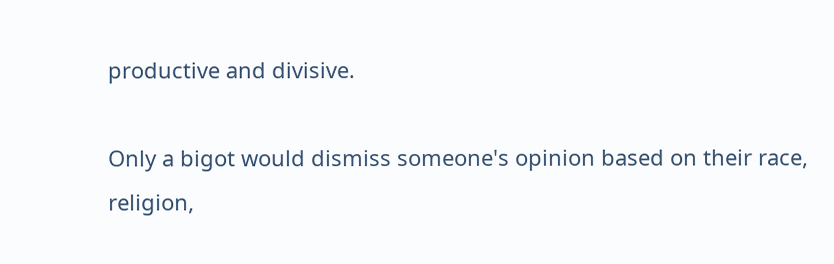productive and divisive.

Only a bigot would dismiss someone's opinion based on their race,
religion,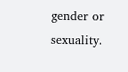gender or sexuality.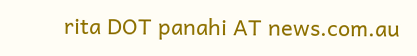rita DOT panahi AT news.com.au